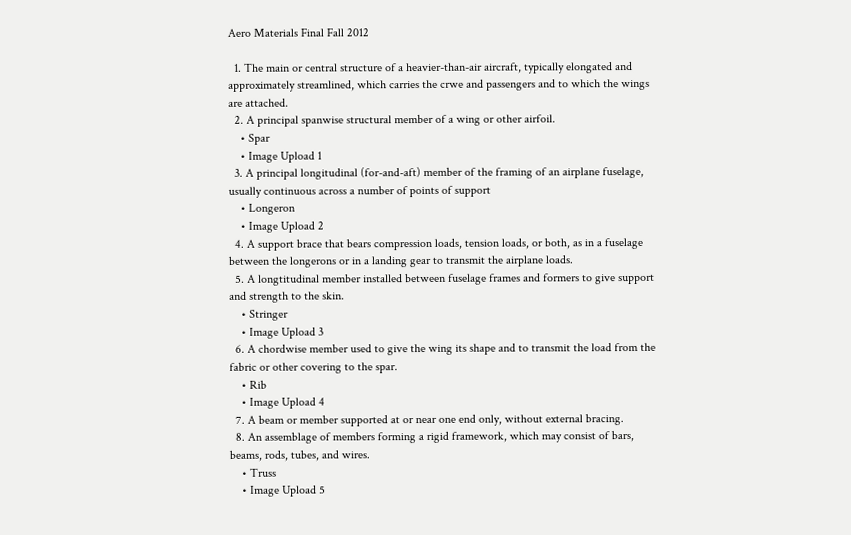Aero Materials Final Fall 2012

  1. The main or central structure of a heavier-than-air aircraft, typically elongated and approximately streamlined, which carries the crwe and passengers and to which the wings are attached.
  2. A principal spanwise structural member of a wing or other airfoil.
    • Spar
    • Image Upload 1
  3. A principal longitudinal (for-and-aft) member of the framing of an airplane fuselage, usually continuous across a number of points of support
    • Longeron
    • Image Upload 2
  4. A support brace that bears compression loads, tension loads, or both, as in a fuselage between the longerons or in a landing gear to transmit the airplane loads.
  5. A longtitudinal member installed between fuselage frames and formers to give support and strength to the skin.
    • Stringer
    • Image Upload 3
  6. A chordwise member used to give the wing its shape and to transmit the load from the fabric or other covering to the spar.
    • Rib
    • Image Upload 4
  7. A beam or member supported at or near one end only, without external bracing.
  8. An assemblage of members forming a rigid framework, which may consist of bars, beams, rods, tubes, and wires.
    • Truss
    • Image Upload 5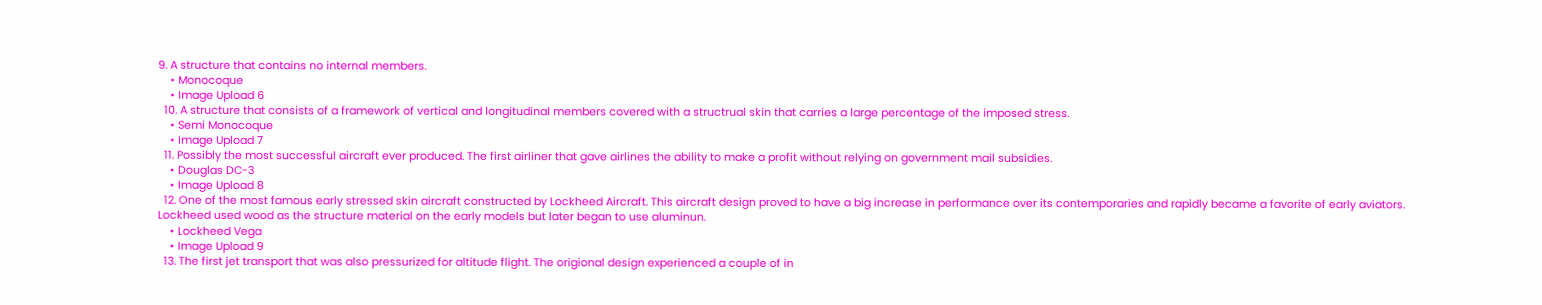9. A structure that contains no internal members.
    • Monocoque
    • Image Upload 6
  10. A structure that consists of a framework of vertical and longitudinal members covered with a structrual skin that carries a large percentage of the imposed stress.
    • Semi Monocoque
    • Image Upload 7
  11. Possibly the most successful aircraft ever produced. The first airliner that gave airlines the ability to make a profit without relying on government mail subsidies.
    • Douglas DC-3
    • Image Upload 8
  12. One of the most famous early stressed skin aircraft constructed by Lockheed Aircraft. This aircraft design proved to have a big increase in performance over its contemporaries and rapidly became a favorite of early aviators. Lockheed used wood as the structure material on the early models but later began to use aluminun.
    • Lockheed Vega
    • Image Upload 9
  13. The first jet transport that was also pressurized for altitude flight. The origional design experienced a couple of in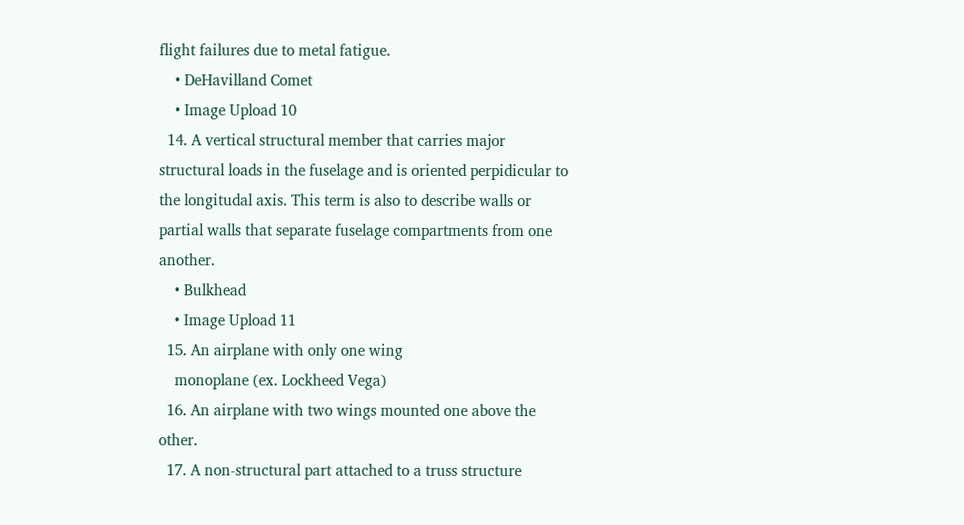flight failures due to metal fatigue.
    • DeHavilland Comet
    • Image Upload 10
  14. A vertical structural member that carries major structural loads in the fuselage and is oriented perpidicular to the longitudal axis. This term is also to describe walls or partial walls that separate fuselage compartments from one another.
    • Bulkhead
    • Image Upload 11
  15. An airplane with only one wing
    monoplane (ex. Lockheed Vega)
  16. An airplane with two wings mounted one above the other.
  17. A non-structural part attached to a truss structure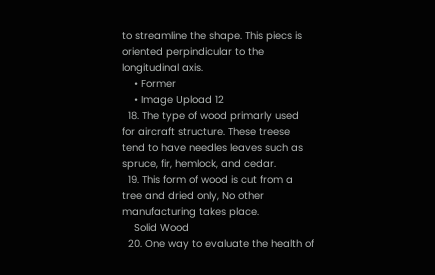to streamline the shape. This piecs is oriented perpindicular to the longitudinal axis.
    • Former
    • Image Upload 12
  18. The type of wood primarly used for aircraft structure. These treese tend to have needles leaves such as spruce, fir, hemlock, and cedar.
  19. This form of wood is cut from a tree and dried only, No other manufacturing takes place.
    Solid Wood
  20. One way to evaluate the health of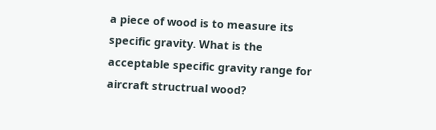a piece of wood is to measure its specific gravity. What is the acceptable specific gravity range for aircraft structrual wood?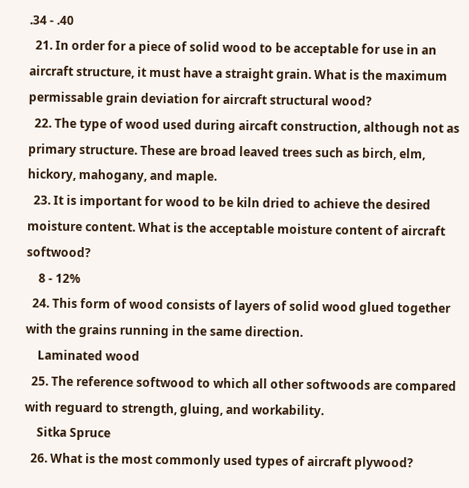.34 - .40
  21. In order for a piece of solid wood to be acceptable for use in an aircraft structure, it must have a straight grain. What is the maximum permissable grain deviation for aircraft structural wood?
  22. The type of wood used during aircaft construction, although not as primary structure. These are broad leaved trees such as birch, elm, hickory, mahogany, and maple.
  23. It is important for wood to be kiln dried to achieve the desired moisture content. What is the acceptable moisture content of aircraft softwood?
    8 - 12%
  24. This form of wood consists of layers of solid wood glued together with the grains running in the same direction.
    Laminated wood
  25. The reference softwood to which all other softwoods are compared with reguard to strength, gluing, and workability.
    Sitka Spruce
  26. What is the most commonly used types of aircraft plywood?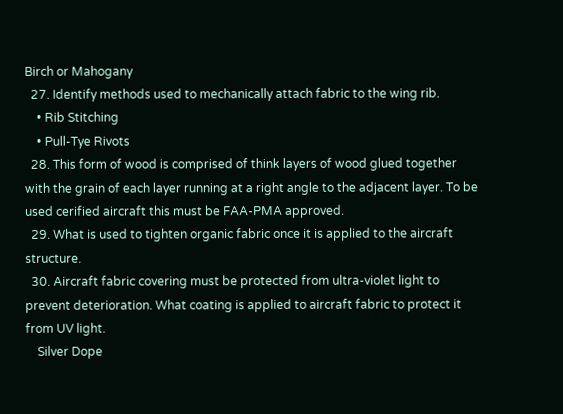Birch or Mahogany
  27. Identify methods used to mechanically attach fabric to the wing rib.
    • Rib Stitching
    • Pull-Tye Rivots
  28. This form of wood is comprised of think layers of wood glued together with the grain of each layer running at a right angle to the adjacent layer. To be used cerified aircraft this must be FAA-PMA approved.
  29. What is used to tighten organic fabric once it is applied to the aircraft structure.
  30. Aircraft fabric covering must be protected from ultra-violet light to prevent deterioration. What coating is applied to aircraft fabric to protect it from UV light.
    Silver Dope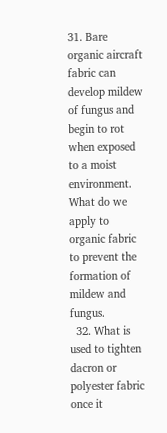31. Bare organic aircraft fabric can develop mildew of fungus and begin to rot when exposed to a moist environment. What do we apply to organic fabric to prevent the formation of mildew and fungus.
  32. What is used to tighten dacron or polyester fabric once it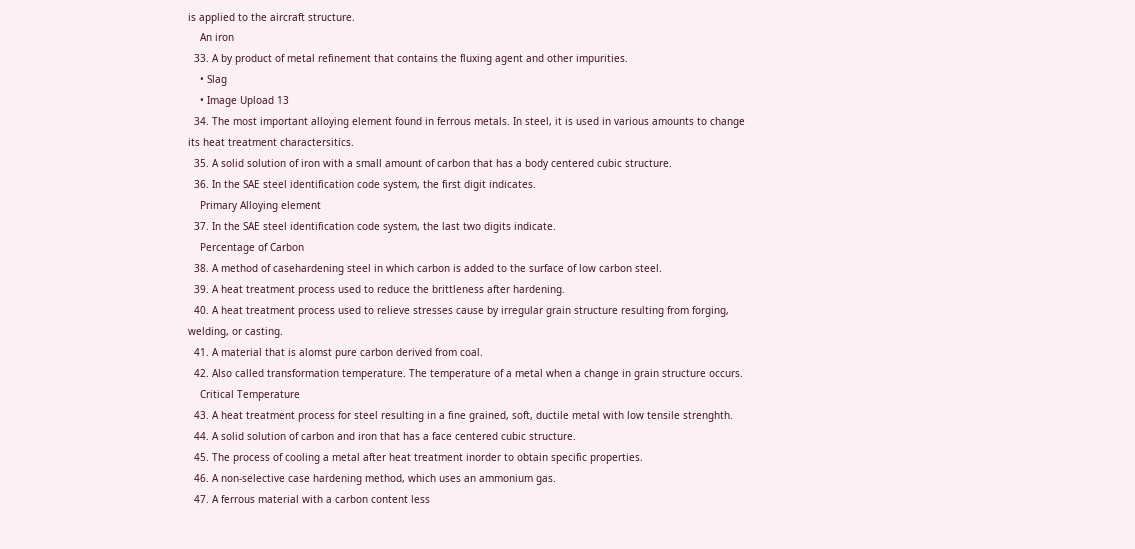is applied to the aircraft structure.
    An iron
  33. A by product of metal refinement that contains the fluxing agent and other impurities.
    • Slag
    • Image Upload 13
  34. The most important alloying element found in ferrous metals. In steel, it is used in various amounts to change its heat treatment charactersitics.
  35. A solid solution of iron with a small amount of carbon that has a body centered cubic structure.
  36. In the SAE steel identification code system, the first digit indicates.
    Primary Alloying element
  37. In the SAE steel identification code system, the last two digits indicate.
    Percentage of Carbon
  38. A method of casehardening steel in which carbon is added to the surface of low carbon steel.
  39. A heat treatment process used to reduce the brittleness after hardening.
  40. A heat treatment process used to relieve stresses cause by irregular grain structure resulting from forging, welding, or casting.
  41. A material that is alomst pure carbon derived from coal.
  42. Also called transformation temperature. The temperature of a metal when a change in grain structure occurs.
    Critical Temperature
  43. A heat treatment process for steel resulting in a fine grained, soft, ductile metal with low tensile strenghth.
  44. A solid solution of carbon and iron that has a face centered cubic structure.
  45. The process of cooling a metal after heat treatment inorder to obtain specific properties.
  46. A non-selective case hardening method, which uses an ammonium gas.
  47. A ferrous material with a carbon content less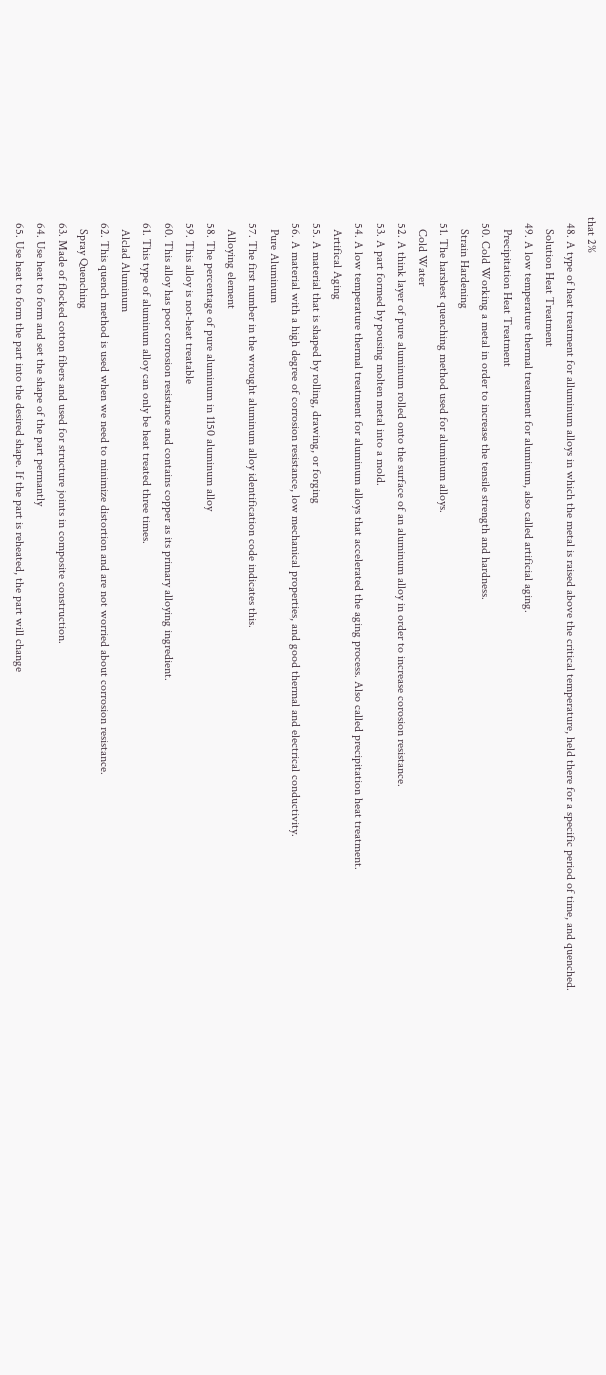that 2%
  48. A type of heat treatment for alluminum alloys in which the metal is raised above the critical temperature, held there for a specific period of time, and quenched.
    Solution Heat Treatment
  49. A low temperature thermal treatment for aluminum, also called artificial aging.
    Precipitation Heat Treatment
  50. Cold Working a metal in order to increase the tensile strength and hardness.
    Strain Hardening
  51. The harshest quenching method used for aluminum alloys.
    Cold Water
  52. A think layer of pure aluminum rolled onto the surface of an aluminum alloy in order to increase corosion resistance.
  53. A part formed by pousing molten metal into a mold.
  54. A low temperature thermal treatment for aluminum alloys that accelerated the aging process. Also called precipitation heat treatment.
    Artifical Aging
  55. A material that is shaped by rolling, drawing, or forging
  56. A material with a high degree of corrosion resistance, low mechanical properties, and good thermal and electrical conductivity.
    Pure Aluminum
  57. The first number in the wrought aluminum alloy identification code indicates this.
    Alloying element
  58. The percentage of pure aluminum in 1150 aluminum alloy
  59. This alloy is not-heat treatable
  60. This alloy has poor corrosion resistance and contains copper as its primary alloying ingredient.
  61. This type of aluminum alloy can only be heat treated three times.
    Alclad Aluminum
  62. This quench method is used when we need to minimize distortion and are not worried about corrosion resistance.
    Spray Quenching
  63. Made of flocked cotton fibers and used for structure joints in composite construction.
  64. Use heat to form and set the shape of the part permantly
  65. Use heat to form the part into the desired shape. If the part is reheated, the part will change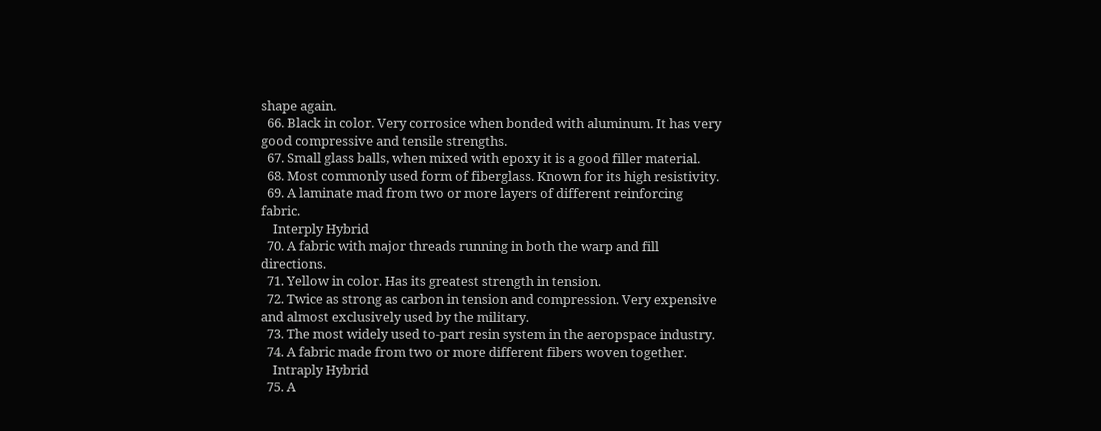shape again.
  66. Black in color. Very corrosice when bonded with aluminum. It has very good compressive and tensile strengths.
  67. Small glass balls, when mixed with epoxy it is a good filler material.
  68. Most commonly used form of fiberglass. Known for its high resistivity.
  69. A laminate mad from two or more layers of different reinforcing fabric.
    Interply Hybrid
  70. A fabric with major threads running in both the warp and fill directions.
  71. Yellow in color. Has its greatest strength in tension.
  72. Twice as strong as carbon in tension and compression. Very expensive and almost exclusively used by the military.
  73. The most widely used to-part resin system in the aeropspace industry.
  74. A fabric made from two or more different fibers woven together.
    Intraply Hybrid
  75. A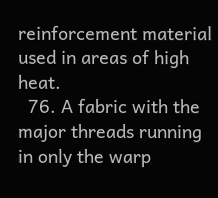reinforcement material used in areas of high heat.
  76. A fabric with the major threads running in only the warp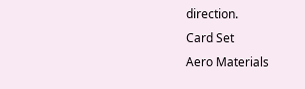direction.
Card Set
Aero Materials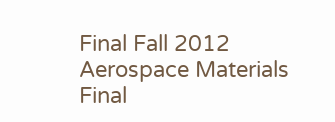Final Fall 2012
Aerospace Materials Final